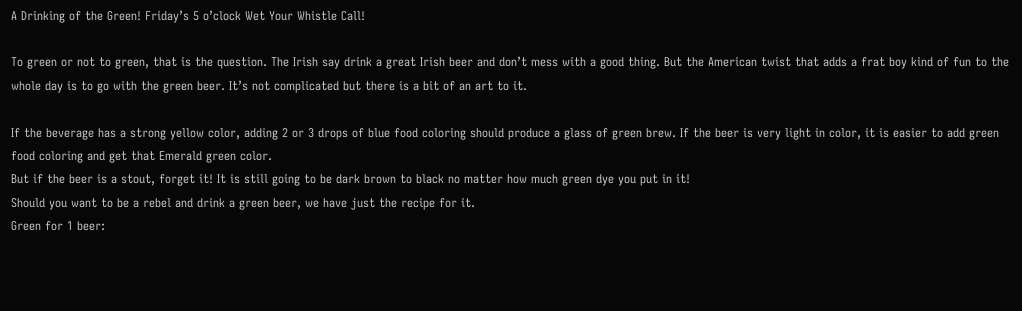A Drinking of the Green! Friday’s 5 o’clock Wet Your Whistle Call!

To green or not to green, that is the question. The Irish say drink a great Irish beer and don’t mess with a good thing. But the American twist that adds a frat boy kind of fun to the whole day is to go with the green beer. It’s not complicated but there is a bit of an art to it.

If the beverage has a strong yellow color, adding 2 or 3 drops of blue food coloring should produce a glass of green brew. If the beer is very light in color, it is easier to add green food coloring and get that Emerald green color.
But if the beer is a stout, forget it! It is still going to be dark brown to black no matter how much green dye you put in it!
Should you want to be a rebel and drink a green beer, we have just the recipe for it.
Green for 1 beer: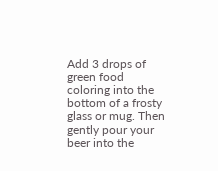Add 3 drops of green food coloring into the bottom of a frosty glass or mug. Then gently pour your beer into the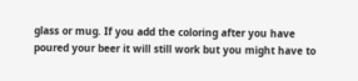glass or mug. If you add the coloring after you have poured your beer it will still work but you might have to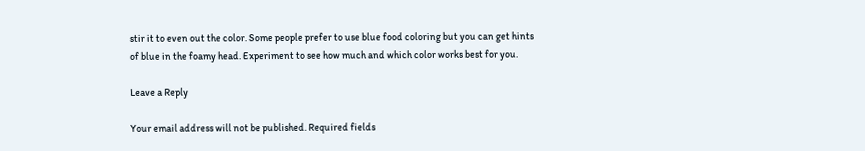stir it to even out the color. Some people prefer to use blue food coloring but you can get hints of blue in the foamy head. Experiment to see how much and which color works best for you.

Leave a Reply

Your email address will not be published. Required fields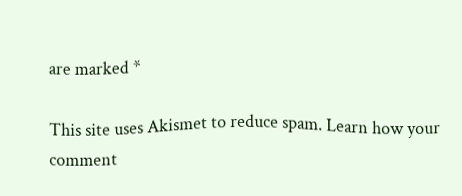are marked *

This site uses Akismet to reduce spam. Learn how your comment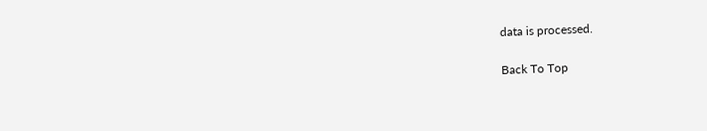data is processed.

Back To Top